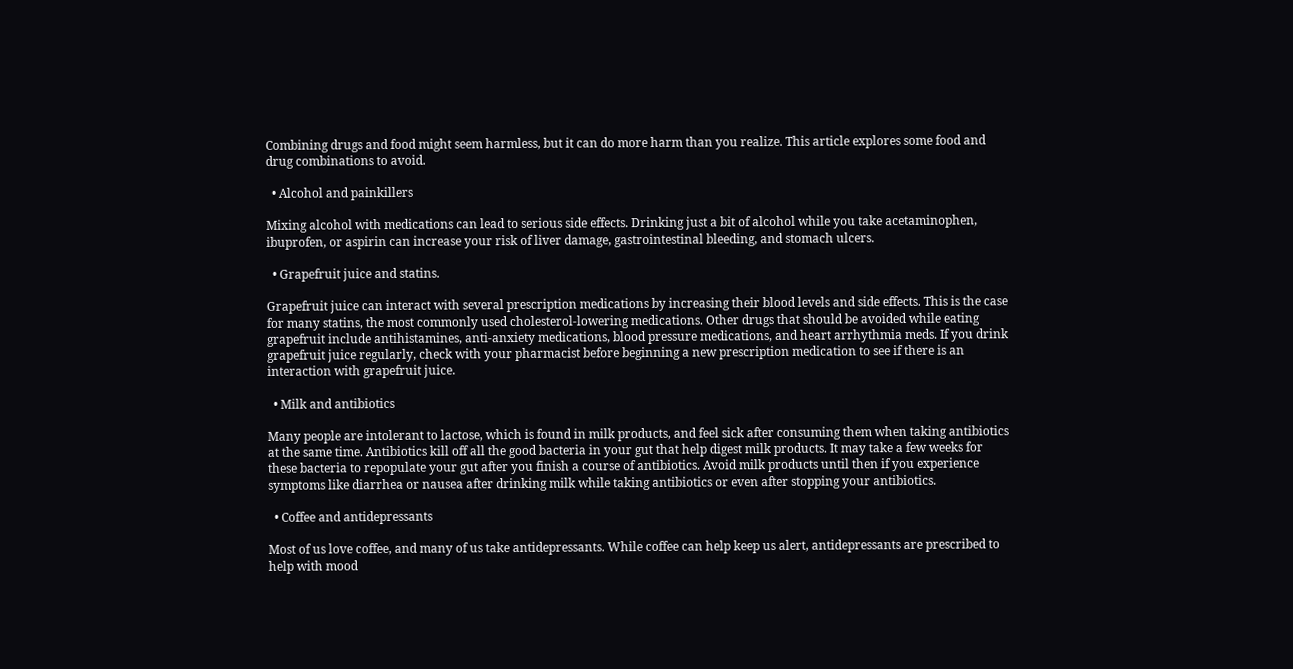Combining drugs and food might seem harmless, but it can do more harm than you realize. This article explores some food and drug combinations to avoid.

  • Alcohol and painkillers

Mixing alcohol with medications can lead to serious side effects. Drinking just a bit of alcohol while you take acetaminophen, ibuprofen, or aspirin can increase your risk of liver damage, gastrointestinal bleeding, and stomach ulcers.

  • Grapefruit juice and statins.

Grapefruit juice can interact with several prescription medications by increasing their blood levels and side effects. This is the case for many statins, the most commonly used cholesterol-lowering medications. Other drugs that should be avoided while eating grapefruit include antihistamines, anti-anxiety medications, blood pressure medications, and heart arrhythmia meds. If you drink grapefruit juice regularly, check with your pharmacist before beginning a new prescription medication to see if there is an interaction with grapefruit juice.

  • Milk and antibiotics

Many people are intolerant to lactose, which is found in milk products, and feel sick after consuming them when taking antibiotics at the same time. Antibiotics kill off all the good bacteria in your gut that help digest milk products. It may take a few weeks for these bacteria to repopulate your gut after you finish a course of antibiotics. Avoid milk products until then if you experience symptoms like diarrhea or nausea after drinking milk while taking antibiotics or even after stopping your antibiotics.

  • Coffee and antidepressants

Most of us love coffee, and many of us take antidepressants. While coffee can help keep us alert, antidepressants are prescribed to help with mood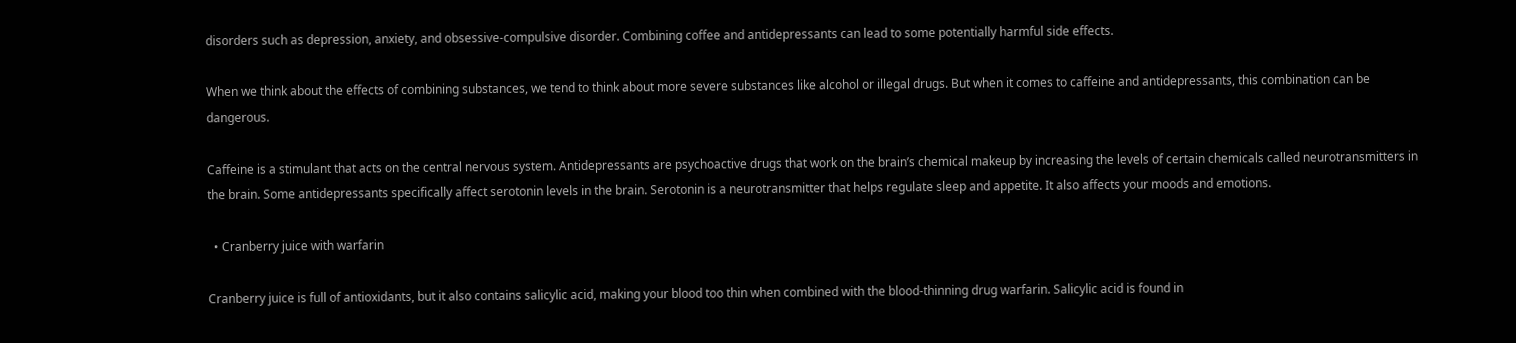disorders such as depression, anxiety, and obsessive-compulsive disorder. Combining coffee and antidepressants can lead to some potentially harmful side effects.

When we think about the effects of combining substances, we tend to think about more severe substances like alcohol or illegal drugs. But when it comes to caffeine and antidepressants, this combination can be dangerous.

Caffeine is a stimulant that acts on the central nervous system. Antidepressants are psychoactive drugs that work on the brain’s chemical makeup by increasing the levels of certain chemicals called neurotransmitters in the brain. Some antidepressants specifically affect serotonin levels in the brain. Serotonin is a neurotransmitter that helps regulate sleep and appetite. It also affects your moods and emotions.

  • Cranberry juice with warfarin

Cranberry juice is full of antioxidants, but it also contains salicylic acid, making your blood too thin when combined with the blood-thinning drug warfarin. Salicylic acid is found in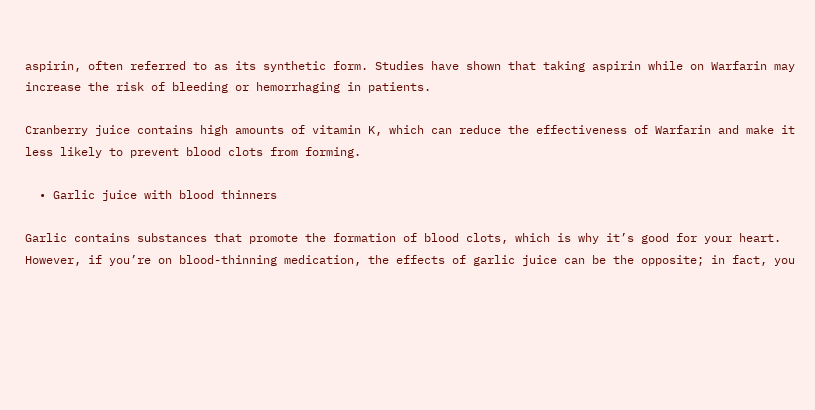aspirin, often referred to as its synthetic form. Studies have shown that taking aspirin while on Warfarin may increase the risk of bleeding or hemorrhaging in patients.

Cranberry juice contains high amounts of vitamin K, which can reduce the effectiveness of Warfarin and make it less likely to prevent blood clots from forming.

  • Garlic juice with blood thinners

Garlic contains substances that promote the formation of blood clots, which is why it’s good for your heart. However, if you’re on blood-thinning medication, the effects of garlic juice can be the opposite; in fact, you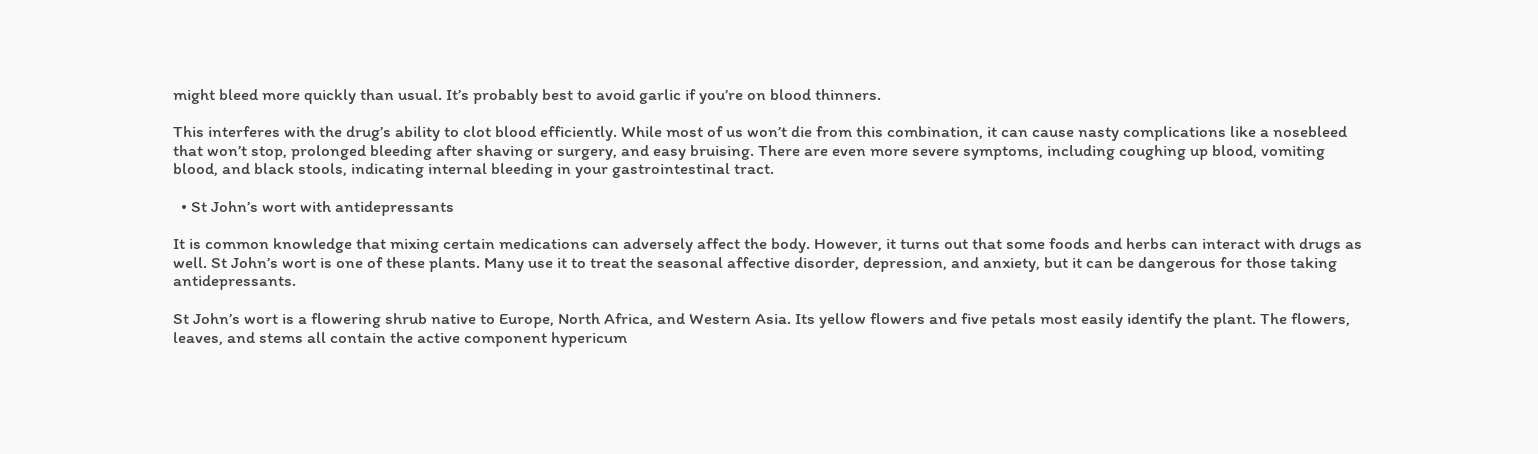might bleed more quickly than usual. It’s probably best to avoid garlic if you’re on blood thinners.

This interferes with the drug’s ability to clot blood efficiently. While most of us won’t die from this combination, it can cause nasty complications like a nosebleed that won’t stop, prolonged bleeding after shaving or surgery, and easy bruising. There are even more severe symptoms, including coughing up blood, vomiting blood, and black stools, indicating internal bleeding in your gastrointestinal tract.

  • St John’s wort with antidepressants

It is common knowledge that mixing certain medications can adversely affect the body. However, it turns out that some foods and herbs can interact with drugs as well. St John’s wort is one of these plants. Many use it to treat the seasonal affective disorder, depression, and anxiety, but it can be dangerous for those taking antidepressants.

St John’s wort is a flowering shrub native to Europe, North Africa, and Western Asia. Its yellow flowers and five petals most easily identify the plant. The flowers, leaves, and stems all contain the active component hypericum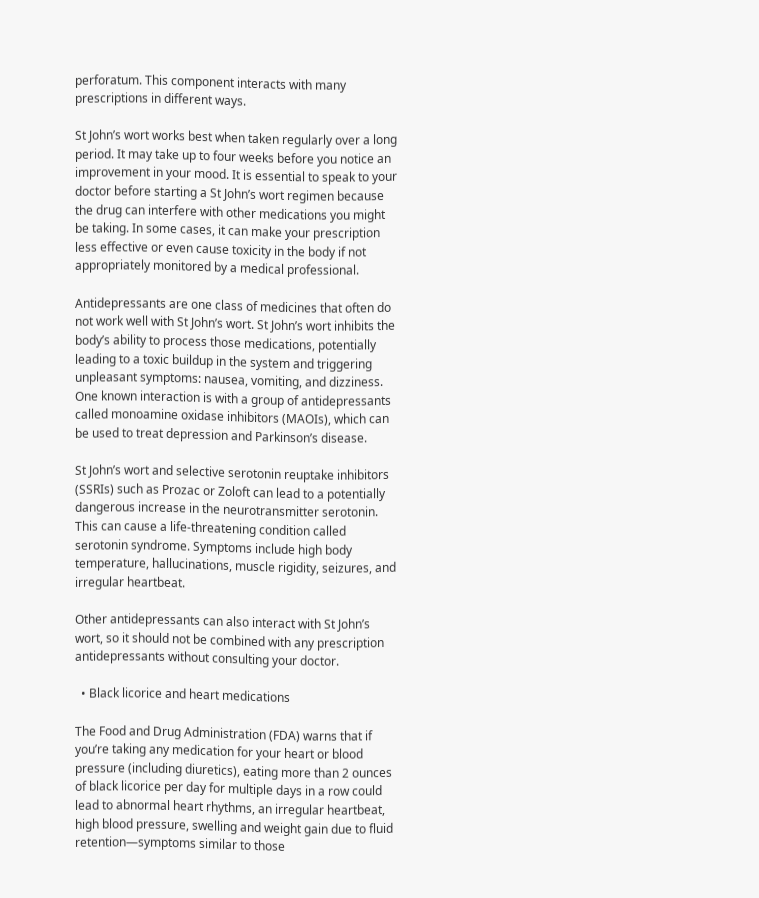perforatum. This component interacts with many prescriptions in different ways.

St John’s wort works best when taken regularly over a long period. It may take up to four weeks before you notice an improvement in your mood. It is essential to speak to your doctor before starting a St John’s wort regimen because the drug can interfere with other medications you might be taking. In some cases, it can make your prescription less effective or even cause toxicity in the body if not appropriately monitored by a medical professional.

Antidepressants are one class of medicines that often do not work well with St John’s wort. St John’s wort inhibits the body’s ability to process those medications, potentially leading to a toxic buildup in the system and triggering unpleasant symptoms: nausea, vomiting, and dizziness. One known interaction is with a group of antidepressants called monoamine oxidase inhibitors (MAOIs), which can be used to treat depression and Parkinson’s disease.

St John’s wort and selective serotonin reuptake inhibitors (SSRIs) such as Prozac or Zoloft can lead to a potentially dangerous increase in the neurotransmitter serotonin. This can cause a life-threatening condition called serotonin syndrome. Symptoms include high body temperature, hallucinations, muscle rigidity, seizures, and irregular heartbeat.

Other antidepressants can also interact with St John’s wort, so it should not be combined with any prescription antidepressants without consulting your doctor.

  • Black licorice and heart medications

The Food and Drug Administration (FDA) warns that if you’re taking any medication for your heart or blood pressure (including diuretics), eating more than 2 ounces of black licorice per day for multiple days in a row could lead to abnormal heart rhythms, an irregular heartbeat, high blood pressure, swelling and weight gain due to fluid retention—symptoms similar to those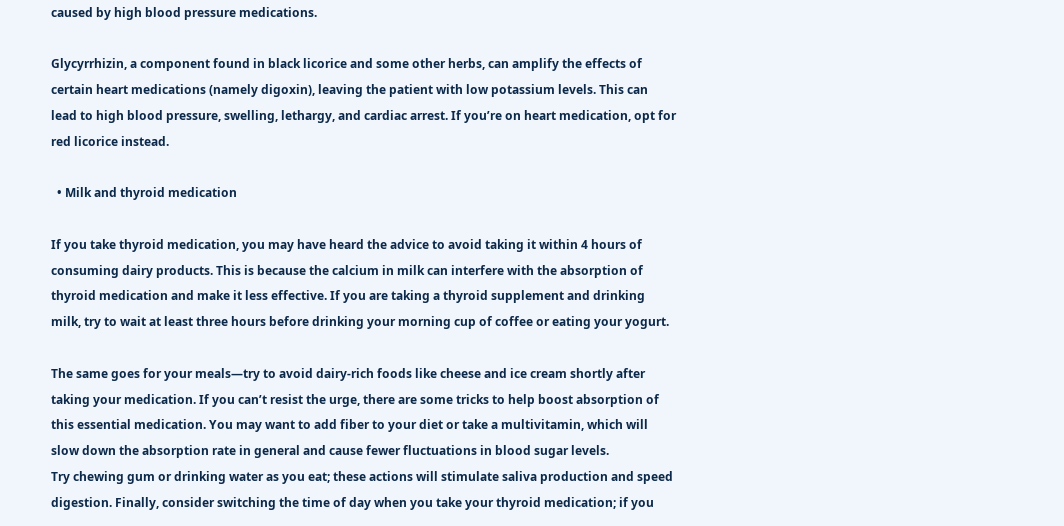caused by high blood pressure medications.

Glycyrrhizin, a component found in black licorice and some other herbs, can amplify the effects of certain heart medications (namely digoxin), leaving the patient with low potassium levels. This can lead to high blood pressure, swelling, lethargy, and cardiac arrest. If you’re on heart medication, opt for red licorice instead.

  • Milk and thyroid medication

If you take thyroid medication, you may have heard the advice to avoid taking it within 4 hours of consuming dairy products. This is because the calcium in milk can interfere with the absorption of thyroid medication and make it less effective. If you are taking a thyroid supplement and drinking milk, try to wait at least three hours before drinking your morning cup of coffee or eating your yogurt.

The same goes for your meals—try to avoid dairy-rich foods like cheese and ice cream shortly after taking your medication. If you can’t resist the urge, there are some tricks to help boost absorption of this essential medication. You may want to add fiber to your diet or take a multivitamin, which will slow down the absorption rate in general and cause fewer fluctuations in blood sugar levels.
Try chewing gum or drinking water as you eat; these actions will stimulate saliva production and speed digestion. Finally, consider switching the time of day when you take your thyroid medication; if you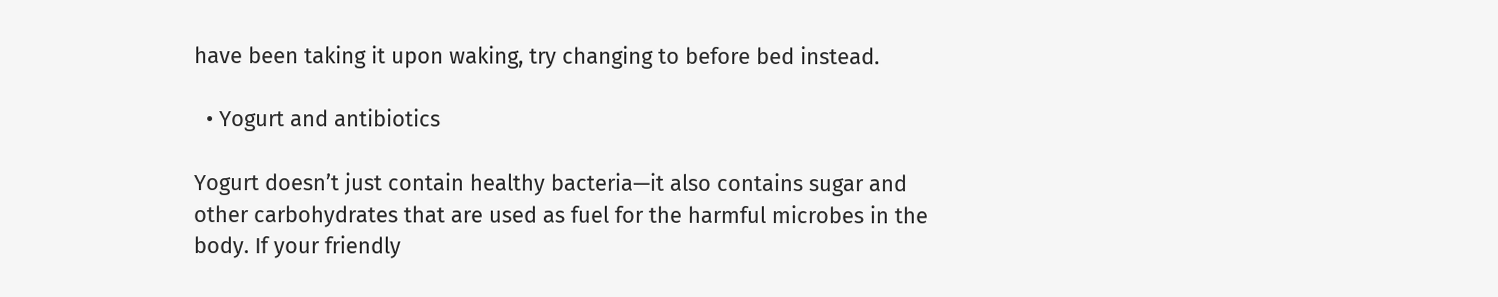have been taking it upon waking, try changing to before bed instead.

  • Yogurt and antibiotics

Yogurt doesn’t just contain healthy bacteria—it also contains sugar and other carbohydrates that are used as fuel for the harmful microbes in the body. If your friendly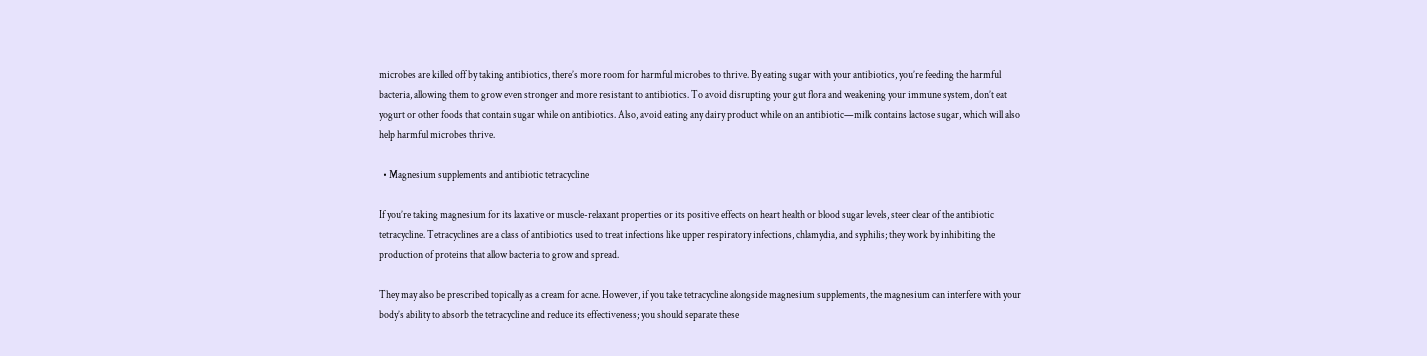microbes are killed off by taking antibiotics, there’s more room for harmful microbes to thrive. By eating sugar with your antibiotics, you’re feeding the harmful bacteria, allowing them to grow even stronger and more resistant to antibiotics. To avoid disrupting your gut flora and weakening your immune system, don’t eat yogurt or other foods that contain sugar while on antibiotics. Also, avoid eating any dairy product while on an antibiotic—milk contains lactose sugar, which will also help harmful microbes thrive.

  • Magnesium supplements and antibiotic tetracycline

If you’re taking magnesium for its laxative or muscle-relaxant properties or its positive effects on heart health or blood sugar levels, steer clear of the antibiotic tetracycline. Tetracyclines are a class of antibiotics used to treat infections like upper respiratory infections, chlamydia, and syphilis; they work by inhibiting the production of proteins that allow bacteria to grow and spread.

They may also be prescribed topically as a cream for acne. However, if you take tetracycline alongside magnesium supplements, the magnesium can interfere with your body’s ability to absorb the tetracycline and reduce its effectiveness; you should separate these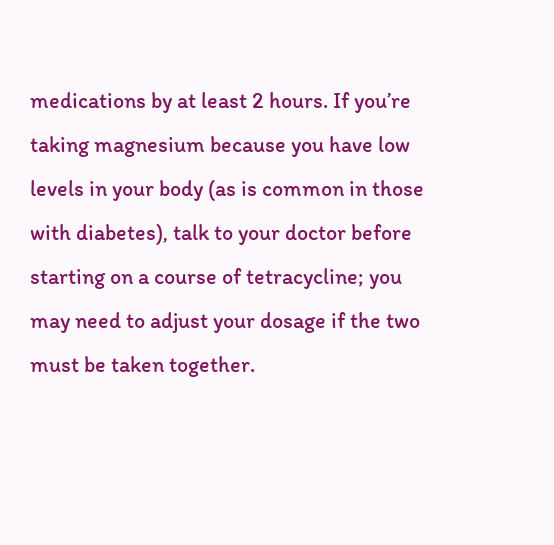medications by at least 2 hours. If you’re taking magnesium because you have low levels in your body (as is common in those with diabetes), talk to your doctor before starting on a course of tetracycline; you may need to adjust your dosage if the two must be taken together.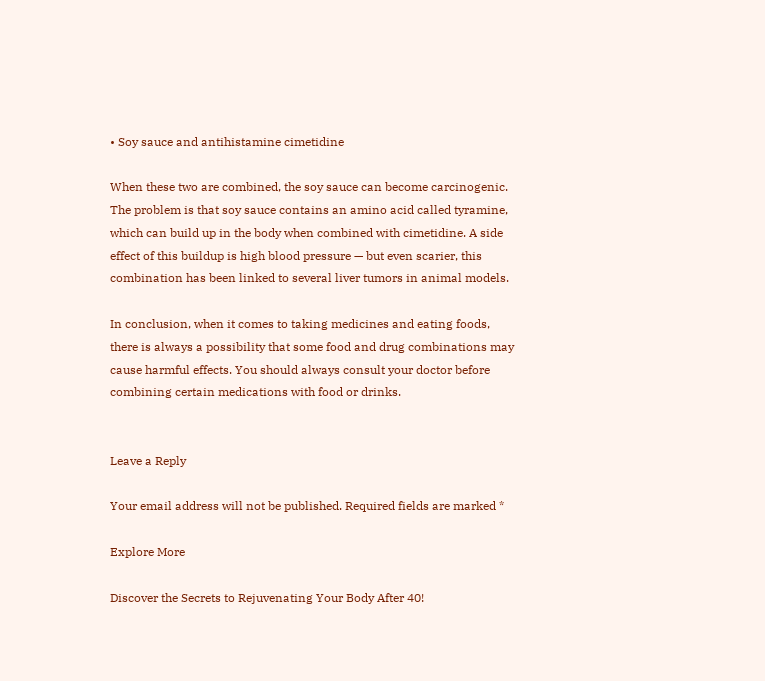• Soy sauce and antihistamine cimetidine

When these two are combined, the soy sauce can become carcinogenic. The problem is that soy sauce contains an amino acid called tyramine, which can build up in the body when combined with cimetidine. A side effect of this buildup is high blood pressure — but even scarier, this combination has been linked to several liver tumors in animal models.

In conclusion, when it comes to taking medicines and eating foods, there is always a possibility that some food and drug combinations may cause harmful effects. You should always consult your doctor before combining certain medications with food or drinks.


Leave a Reply

Your email address will not be published. Required fields are marked *

Explore More

Discover the Secrets to Rejuvenating Your Body After 40!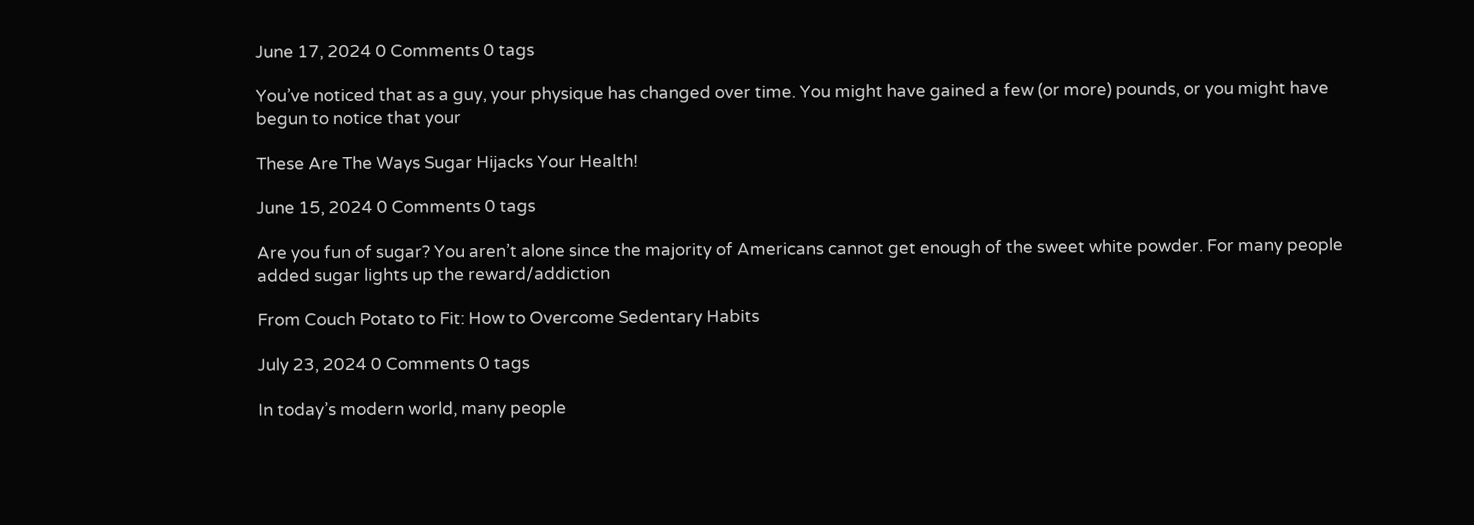June 17, 2024 0 Comments 0 tags

You’ve noticed that as a guy, your physique has changed over time. You might have gained a few (or more) pounds, or you might have begun to notice that your

These Are The Ways Sugar Hijacks Your Health!

June 15, 2024 0 Comments 0 tags

Are you fun of sugar? You aren’t alone since the majority of Americans cannot get enough of the sweet white powder. For many people added sugar lights up the reward/addiction

From Couch Potato to Fit: How to Overcome Sedentary Habits

July 23, 2024 0 Comments 0 tags

In today’s modern world, many people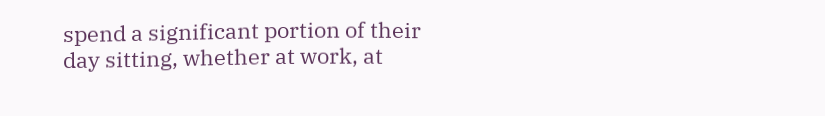spend a significant portion of their day sitting, whether at work, at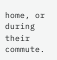home, or during their commute.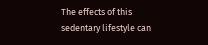The effects of this sedentary lifestyle can